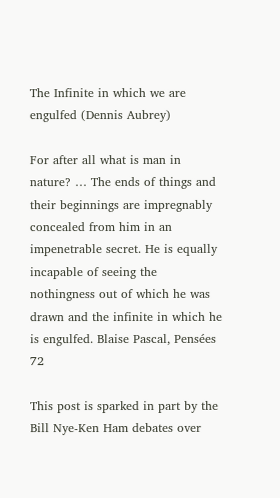The Infinite in which we are engulfed (Dennis Aubrey)

For after all what is man in nature? … The ends of things and their beginnings are impregnably concealed from him in an impenetrable secret. He is equally incapable of seeing the nothingness out of which he was drawn and the infinite in which he is engulfed. Blaise Pascal, Pensées 72

This post is sparked in part by the Bill Nye-Ken Ham debates over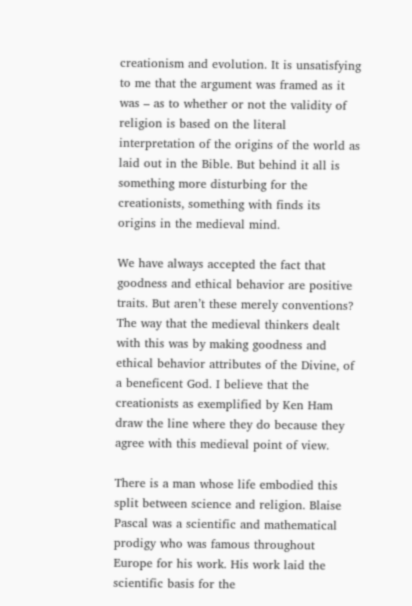creationism and evolution. It is unsatisfying to me that the argument was framed as it was – as to whether or not the validity of religion is based on the literal interpretation of the origins of the world as laid out in the Bible. But behind it all is something more disturbing for the creationists, something with finds its origins in the medieval mind.

We have always accepted the fact that goodness and ethical behavior are positive traits. But aren’t these merely conventions? The way that the medieval thinkers dealt with this was by making goodness and ethical behavior attributes of the Divine, of a beneficent God. I believe that the creationists as exemplified by Ken Ham draw the line where they do because they agree with this medieval point of view.

There is a man whose life embodied this split between science and religion. Blaise Pascal was a scientific and mathematical prodigy who was famous throughout Europe for his work. His work laid the scientific basis for the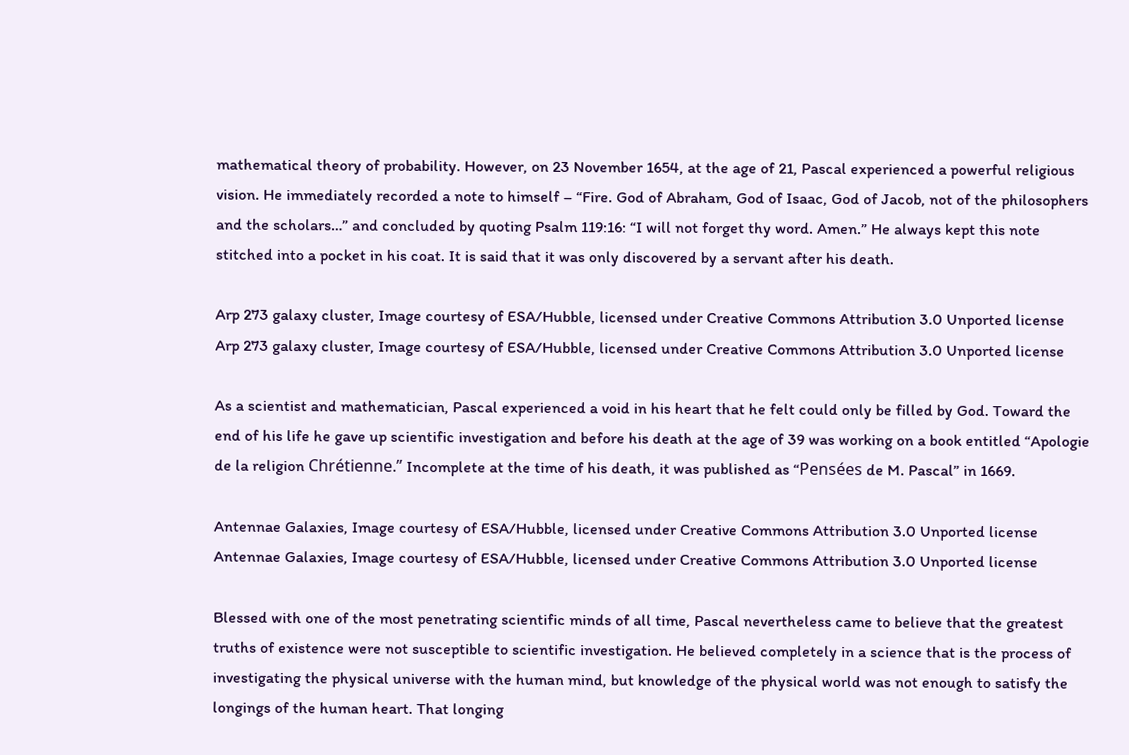mathematical theory of probability. However, on 23 November 1654, at the age of 21, Pascal experienced a powerful religious vision. He immediately recorded a note to himself – “Fire. God of Abraham, God of Isaac, God of Jacob, not of the philosophers and the scholars…” and concluded by quoting Psalm 119:16: “I will not forget thy word. Amen.” He always kept this note stitched into a pocket in his coat. It is said that it was only discovered by a servant after his death.

Arp 273 galaxy cluster, Image courtesy of ESA/Hubble, licensed under Creative Commons Attribution 3.0 Unported license
Arp 273 galaxy cluster, Image courtesy of ESA/Hubble, licensed under Creative Commons Attribution 3.0 Unported license

As a scientist and mathematician, Pascal experienced a void in his heart that he felt could only be filled by God. Toward the end of his life he gave up scientific investigation and before his death at the age of 39 was working on a book entitled “Apologie de la religion Chrétienne.” Incomplete at the time of his death, it was published as “Pensées de M. Pascal” in 1669.

Antennae Galaxies, Image courtesy of ESA/Hubble, licensed under Creative Commons Attribution 3.0 Unported license
Antennae Galaxies, Image courtesy of ESA/Hubble, licensed under Creative Commons Attribution 3.0 Unported license

Blessed with one of the most penetrating scientific minds of all time, Pascal nevertheless came to believe that the greatest truths of existence were not susceptible to scientific investigation. He believed completely in a science that is the process of investigating the physical universe with the human mind, but knowledge of the physical world was not enough to satisfy the longings of the human heart. That longing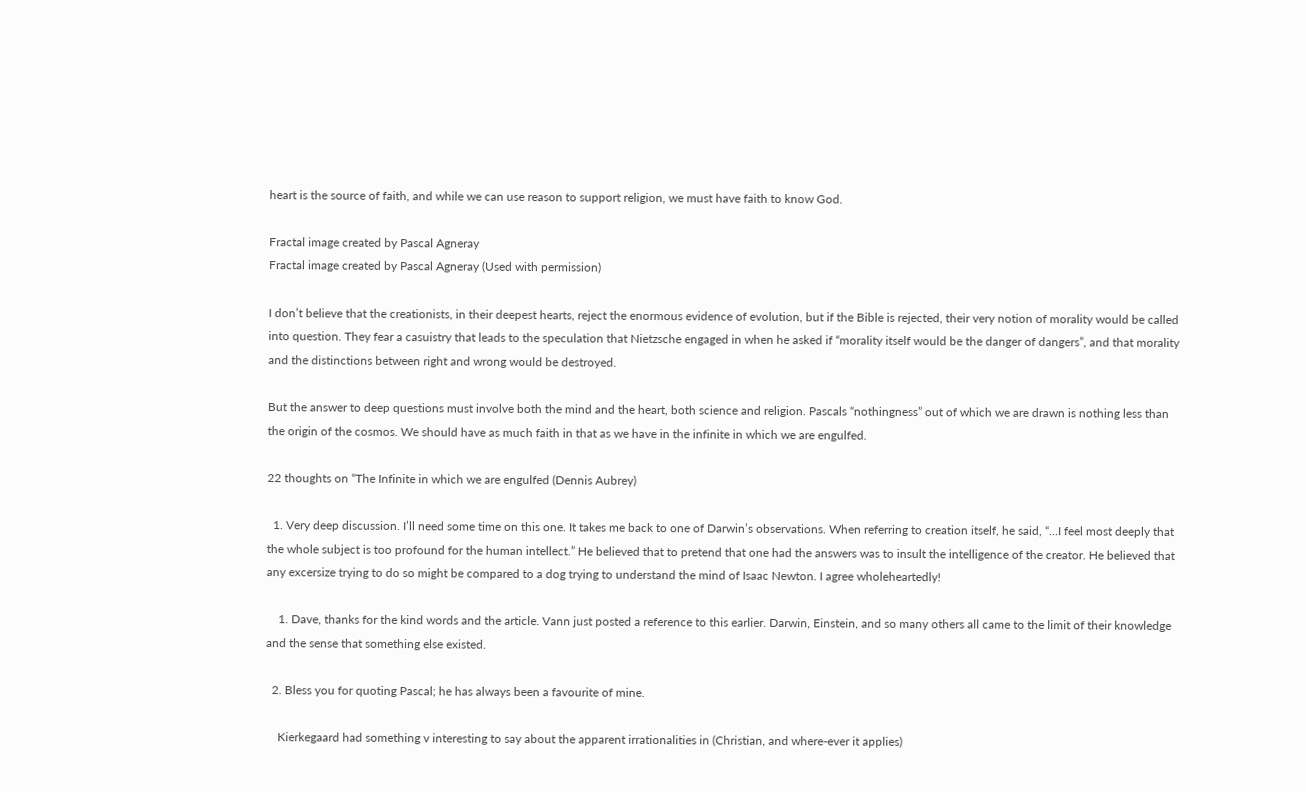heart is the source of faith, and while we can use reason to support religion, we must have faith to know God.

Fractal image created by Pascal Agneray
Fractal image created by Pascal Agneray (Used with permission)

I don’t believe that the creationists, in their deepest hearts, reject the enormous evidence of evolution, but if the Bible is rejected, their very notion of morality would be called into question. They fear a casuistry that leads to the speculation that Nietzsche engaged in when he asked if “morality itself would be the danger of dangers”, and that morality and the distinctions between right and wrong would be destroyed.

But the answer to deep questions must involve both the mind and the heart, both science and religion. Pascals “nothingness” out of which we are drawn is nothing less than the origin of the cosmos. We should have as much faith in that as we have in the infinite in which we are engulfed.

22 thoughts on “The Infinite in which we are engulfed (Dennis Aubrey)

  1. Very deep discussion. I’ll need some time on this one. It takes me back to one of Darwin’s observations. When referring to creation itself, he said, “…I feel most deeply that the whole subject is too profound for the human intellect.” He believed that to pretend that one had the answers was to insult the intelligence of the creator. He believed that any excersize trying to do so might be compared to a dog trying to understand the mind of Isaac Newton. I agree wholeheartedly!

    1. Dave, thanks for the kind words and the article. Vann just posted a reference to this earlier. Darwin, Einstein, and so many others all came to the limit of their knowledge and the sense that something else existed.

  2. Bless you for quoting Pascal; he has always been a favourite of mine.

    Kierkegaard had something v interesting to say about the apparent irrationalities in (Christian, and where-ever it applies)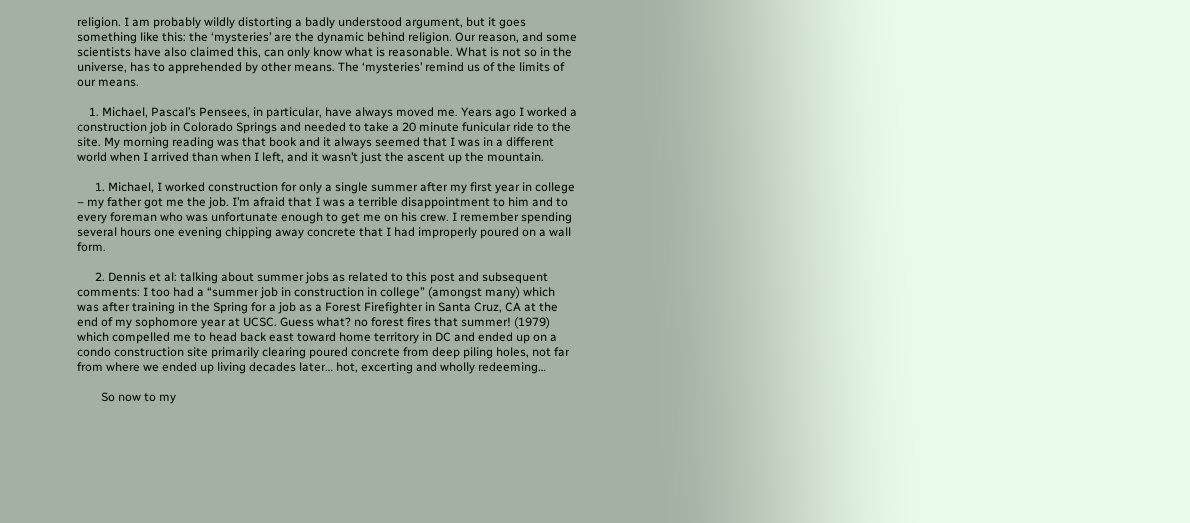religion. I am probably wildly distorting a badly understood argument, but it goes something like this: the ‘mysteries’ are the dynamic behind religion. Our reason, and some scientists have also claimed this, can only know what is reasonable. What is not so in the universe, has to apprehended by other means. The ‘mysteries’ remind us of the limits of our means.

    1. Michael, Pascal’s Pensees, in particular, have always moved me. Years ago I worked a construction job in Colorado Springs and needed to take a 20 minute funicular ride to the site. My morning reading was that book and it always seemed that I was in a different world when I arrived than when I left, and it wasn’t just the ascent up the mountain.

      1. Michael, I worked construction for only a single summer after my first year in college – my father got me the job. I’m afraid that I was a terrible disappointment to him and to every foreman who was unfortunate enough to get me on his crew. I remember spending several hours one evening chipping away concrete that I had improperly poured on a wall form.

      2. Dennis et al: talking about summer jobs as related to this post and subsequent comments: I too had a “summer job in construction in college” (amongst many) which was after training in the Spring for a job as a Forest Firefighter in Santa Cruz, CA at the end of my sophomore year at UCSC. Guess what? no forest fires that summer! (1979) which compelled me to head back east toward home territory in DC and ended up on a condo construction site primarily clearing poured concrete from deep piling holes, not far from where we ended up living decades later… hot, excerting and wholly redeeming…

        So now to my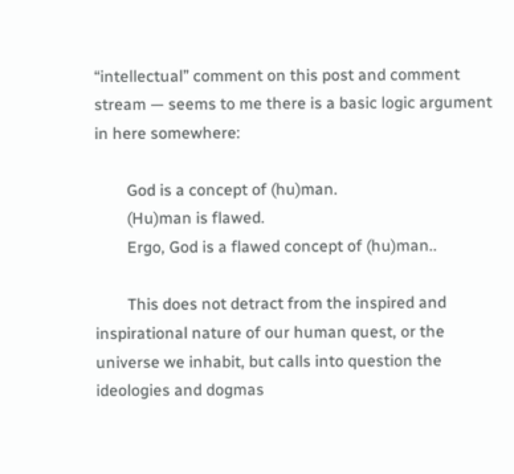“intellectual” comment on this post and comment stream — seems to me there is a basic logic argument in here somewhere:

        God is a concept of (hu)man.
        (Hu)man is flawed.
        Ergo, God is a flawed concept of (hu)man..

        This does not detract from the inspired and inspirational nature of our human quest, or the universe we inhabit, but calls into question the ideologies and dogmas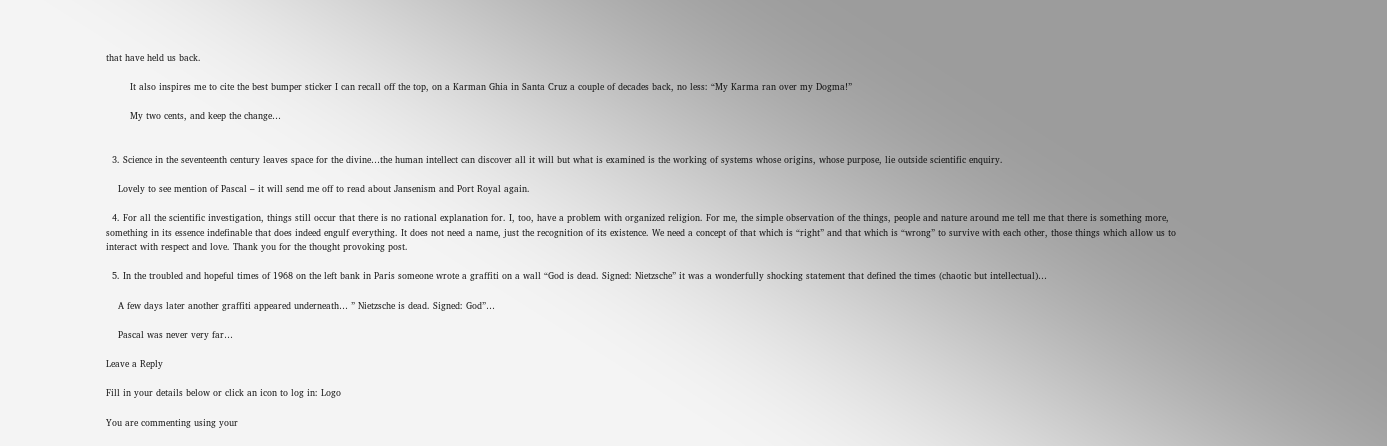that have held us back.

        It also inspires me to cite the best bumper sticker I can recall off the top, on a Karman Ghia in Santa Cruz a couple of decades back, no less: “My Karma ran over my Dogma!”

        My two cents, and keep the change…


  3. Science in the seventeenth century leaves space for the divine…the human intellect can discover all it will but what is examined is the working of systems whose origins, whose purpose, lie outside scientific enquiry.

    Lovely to see mention of Pascal – it will send me off to read about Jansenism and Port Royal again.

  4. For all the scientific investigation, things still occur that there is no rational explanation for. I, too, have a problem with organized religion. For me, the simple observation of the things, people and nature around me tell me that there is something more, something in its essence indefinable that does indeed engulf everything. It does not need a name, just the recognition of its existence. We need a concept of that which is “right” and that which is “wrong” to survive with each other, those things which allow us to interact with respect and love. Thank you for the thought provoking post.

  5. In the troubled and hopeful times of 1968 on the left bank in Paris someone wrote a graffiti on a wall “God is dead. Signed: Nietzsche” it was a wonderfully shocking statement that defined the times (chaotic but intellectual)…

    A few days later another graffiti appeared underneath… ” Nietzsche is dead. Signed: God”…

    Pascal was never very far…

Leave a Reply

Fill in your details below or click an icon to log in: Logo

You are commenting using your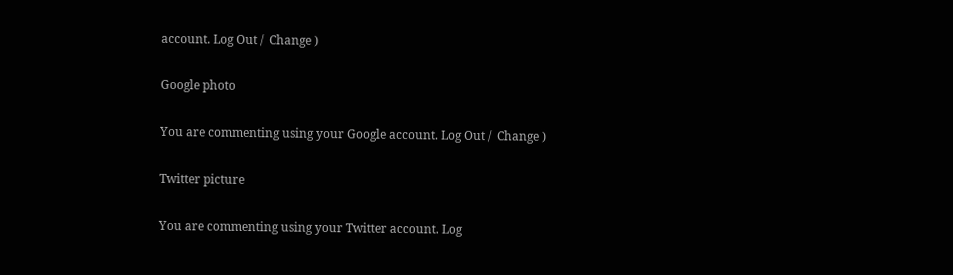account. Log Out /  Change )

Google photo

You are commenting using your Google account. Log Out /  Change )

Twitter picture

You are commenting using your Twitter account. Log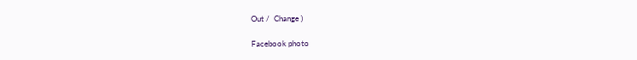Out /  Change )

Facebook photo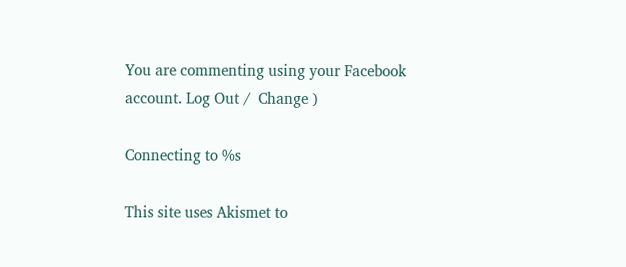You are commenting using your Facebook account. Log Out /  Change )

Connecting to %s

This site uses Akismet to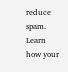reduce spam. Learn how your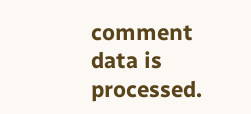comment data is processed.